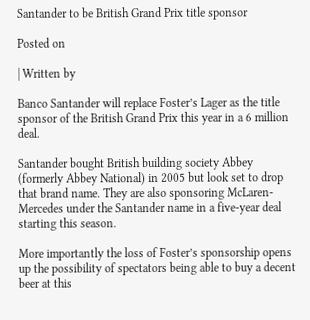Santander to be British Grand Prix title sponsor

Posted on

| Written by

Banco Santander will replace Foster’s Lager as the title sponsor of the British Grand Prix this year in a 6 million deal.

Santander bought British building society Abbey (formerly Abbey National) in 2005 but look set to drop that brand name. They are also sponsoring McLaren-Mercedes under the Santander name in a five-year deal starting this season.

More importantly the loss of Foster’s sponsorship opens up the possibility of spectators being able to buy a decent beer at this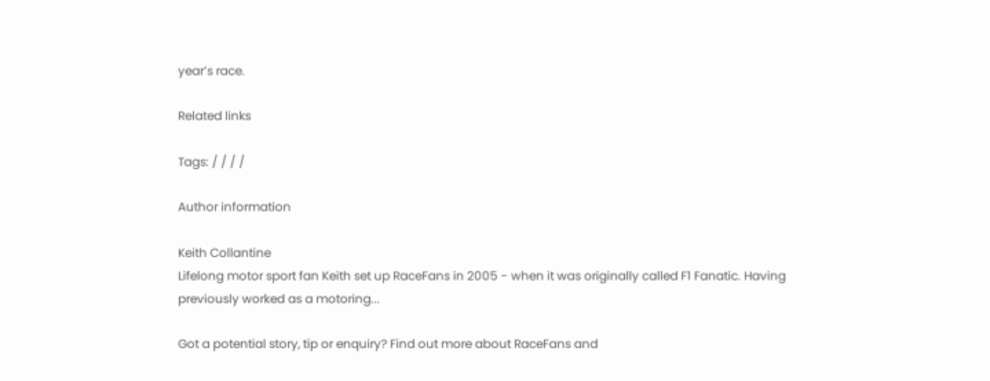year’s race.

Related links

Tags: / / / /

Author information

Keith Collantine
Lifelong motor sport fan Keith set up RaceFans in 2005 - when it was originally called F1 Fanatic. Having previously worked as a motoring...

Got a potential story, tip or enquiry? Find out more about RaceFans and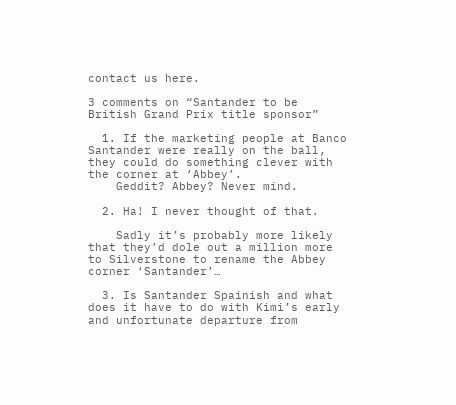contact us here.

3 comments on “Santander to be British Grand Prix title sponsor”

  1. If the marketing people at Banco Santander were really on the ball, they could do something clever with the corner at ‘Abbey’.
    Geddit? Abbey? Never mind.

  2. Ha! I never thought of that.

    Sadly it’s probably more likely that they’d dole out a million more to Silverstone to rename the Abbey corner ‘Santander’…

  3. Is Santander Spainish and what does it have to do with Kimi’s early and unfortunate departure from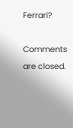Ferrari?

Comments are closed.